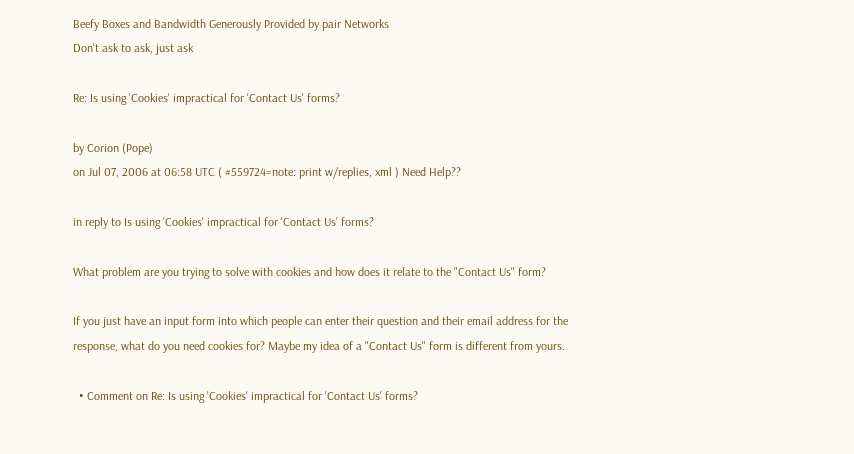Beefy Boxes and Bandwidth Generously Provided by pair Networks
Don't ask to ask, just ask

Re: Is using 'Cookies' impractical for 'Contact Us' forms?

by Corion (Pope)
on Jul 07, 2006 at 06:58 UTC ( #559724=note: print w/replies, xml ) Need Help??

in reply to Is using 'Cookies' impractical for 'Contact Us' forms?

What problem are you trying to solve with cookies and how does it relate to the "Contact Us" form?

If you just have an input form into which people can enter their question and their email address for the response, what do you need cookies for? Maybe my idea of a "Contact Us" form is different from yours.

  • Comment on Re: Is using 'Cookies' impractical for 'Contact Us' forms?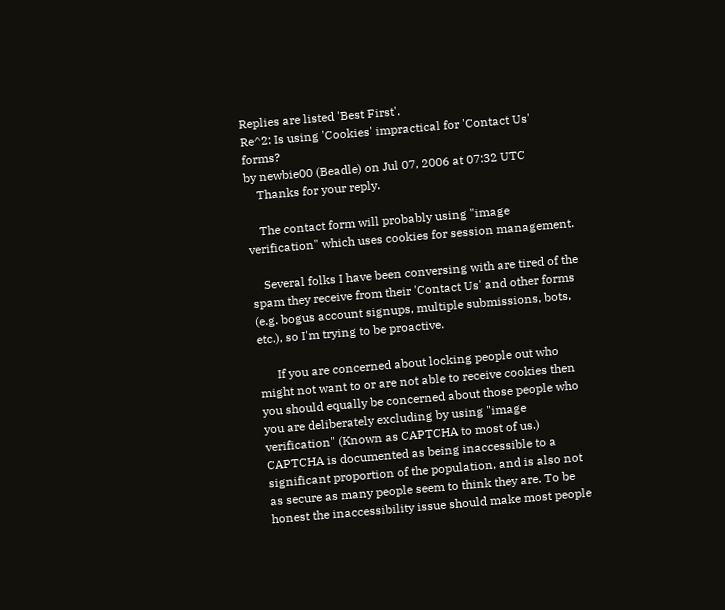Replies are listed 'Best First'.
Re^2: Is using 'Cookies' impractical for 'Contact Us' forms?
by newbie00 (Beadle) on Jul 07, 2006 at 07:32 UTC
    Thanks for your reply.

    The contact form will probably using "image verification" which uses cookies for session management.

    Several folks I have been conversing with are tired of the spam they receive from their 'Contact Us' and other forms (e.g. bogus account signups, multiple submissions, bots, etc.), so I'm trying to be proactive.

      If you are concerned about locking people out who might not want to or are not able to receive cookies then you should equally be concerned about those people who you are deliberately excluding by using "image verification" (Known as CAPTCHA to most of us.) CAPTCHA is documented as being inaccessible to a significant proportion of the population, and is also not as secure as many people seem to think they are. To be honest the inaccessibility issue should make most people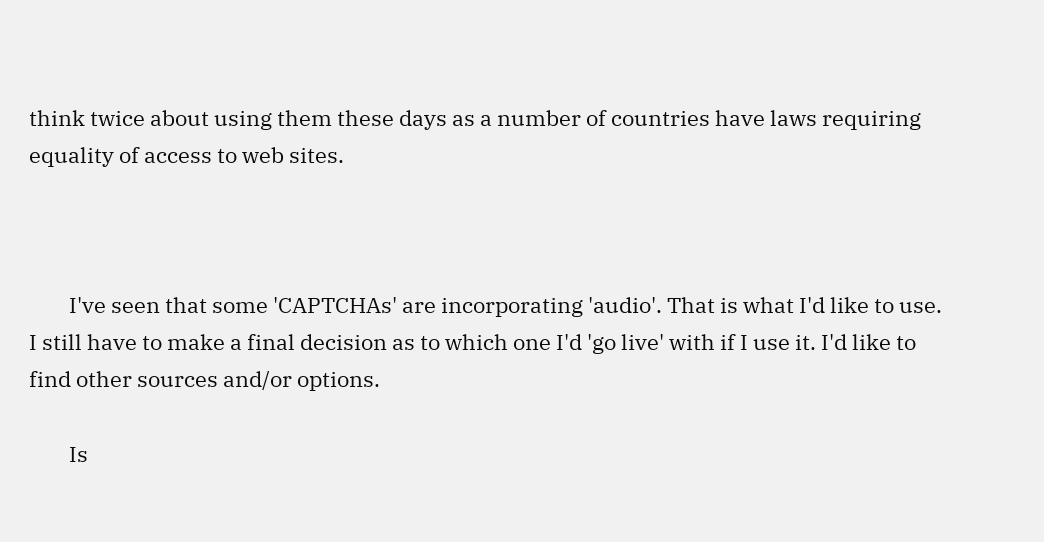think twice about using them these days as a number of countries have laws requiring equality of access to web sites.



        I've seen that some 'CAPTCHAs' are incorporating 'audio'. That is what I'd like to use. I still have to make a final decision as to which one I'd 'go live' with if I use it. I'd like to find other sources and/or options.

        Is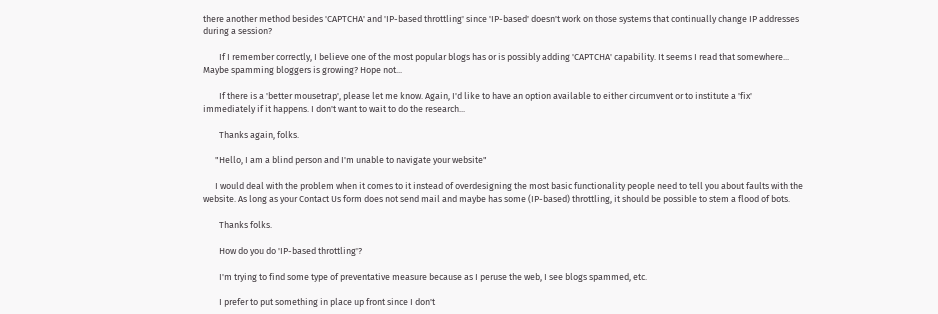there another method besides 'CAPTCHA' and 'IP-based throttling' since 'IP-based' doesn't work on those systems that continually change IP addresses during a session?

        If I remember correctly, I believe one of the most popular blogs has or is possibly adding 'CAPTCHA' capability. It seems I read that somewhere... Maybe spamming bloggers is growing? Hope not...

        If there is a 'better mousetrap', please let me know. Again, I'd like to have an option available to either circumvent or to institute a 'fix' immediately if it happens. I don't want to wait to do the research...

        Thanks again, folks.

      "Hello, I am a blind person and I'm unable to navigate your website"

      I would deal with the problem when it comes to it instead of overdesigning the most basic functionality people need to tell you about faults with the website. As long as your Contact Us form does not send mail and maybe has some (IP-based) throttling, it should be possible to stem a flood of bots.

        Thanks folks.

        How do you do 'IP-based throttling'?

        I'm trying to find some type of preventative measure because as I peruse the web, I see blogs spammed, etc.

        I prefer to put something in place up front since I don't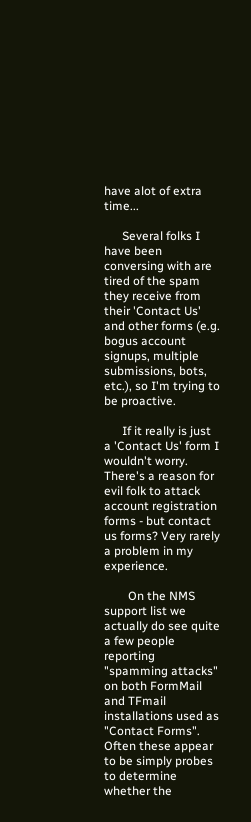have alot of extra time...

      Several folks I have been conversing with are tired of the spam they receive from their 'Contact Us' and other forms (e.g. bogus account signups, multiple submissions, bots, etc.), so I'm trying to be proactive.

      If it really is just a 'Contact Us' form I wouldn't worry. There's a reason for evil folk to attack account registration forms - but contact us forms? Very rarely a problem in my experience.

        On the NMS support list we actually do see quite a few people reporting "spamming attacks" on both FormMail and TFmail installations used as "Contact Forms". Often these appear to be simply probes to determine whether the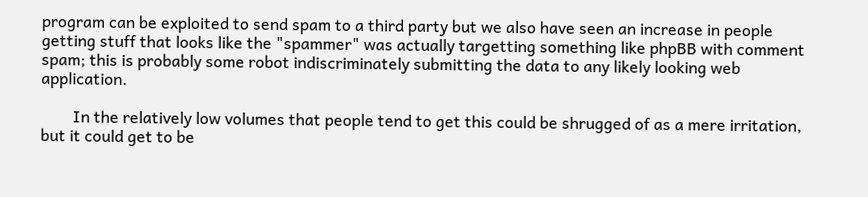program can be exploited to send spam to a third party but we also have seen an increase in people getting stuff that looks like the "spammer" was actually targetting something like phpBB with comment spam; this is probably some robot indiscriminately submitting the data to any likely looking web application.

        In the relatively low volumes that people tend to get this could be shrugged of as a mere irritation, but it could get to be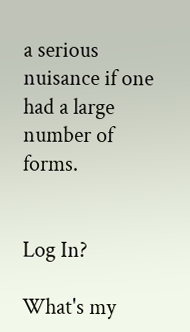a serious nuisance if one had a large number of forms.


Log In?

What's my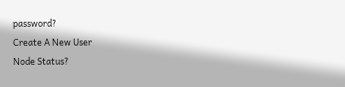password?
Create A New User
Node Status?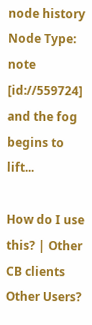node history
Node Type: note [id://559724]
and the fog begins to lift...

How do I use this? | Other CB clients
Other Users?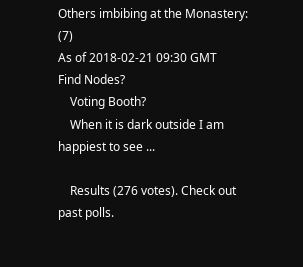Others imbibing at the Monastery: (7)
As of 2018-02-21 09:30 GMT
Find Nodes?
    Voting Booth?
    When it is dark outside I am happiest to see ...

    Results (276 votes). Check out past polls.